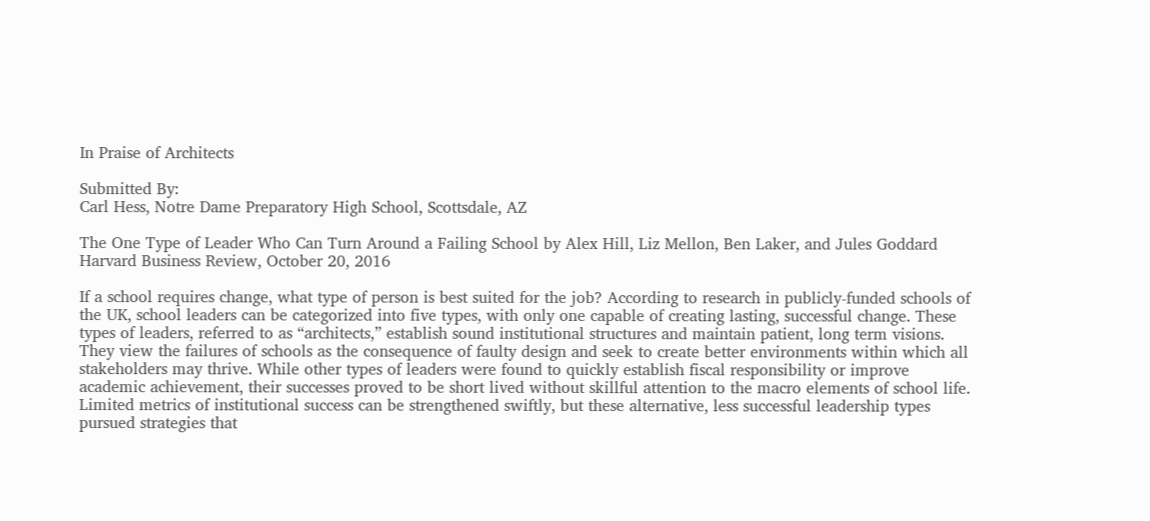In Praise of Architects

Submitted By:
Carl Hess, Notre Dame Preparatory High School, Scottsdale, AZ

The One Type of Leader Who Can Turn Around a Failing School by Alex Hill, Liz Mellon, Ben Laker, and Jules Goddard
Harvard Business Review, October 20, 2016

If a school requires change, what type of person is best suited for the job? According to research in publicly-funded schools of the UK, school leaders can be categorized into five types, with only one capable of creating lasting, successful change. These types of leaders, referred to as “architects,” establish sound institutional structures and maintain patient, long term visions. They view the failures of schools as the consequence of faulty design and seek to create better environments within which all stakeholders may thrive. While other types of leaders were found to quickly establish fiscal responsibility or improve academic achievement, their successes proved to be short lived without skillful attention to the macro elements of school life. Limited metrics of institutional success can be strengthened swiftly, but these alternative, less successful leadership types pursued strategies that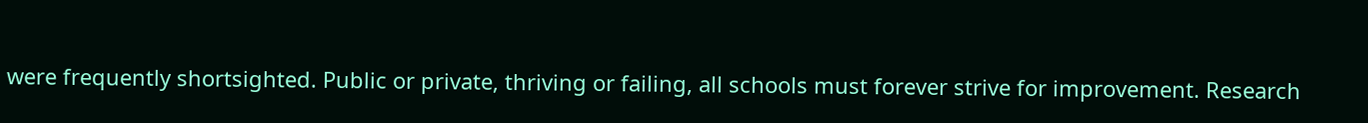were frequently shortsighted. Public or private, thriving or failing, all schools must forever strive for improvement. Research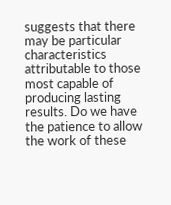suggests that there may be particular characteristics attributable to those most capable of producing lasting results. Do we have the patience to allow the work of these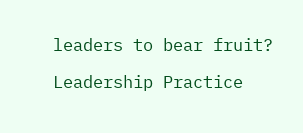leaders to bear fruit?

Leadership Practice